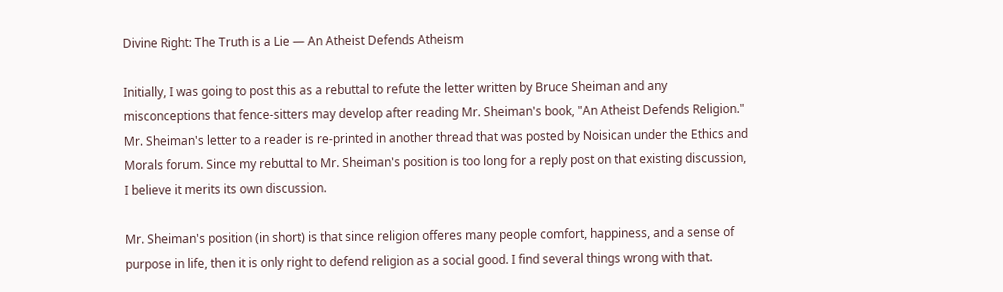Divine Right: The Truth is a Lie — An Atheist Defends Atheism

Initially, I was going to post this as a rebuttal to refute the letter written by Bruce Sheiman and any misconceptions that fence-sitters may develop after reading Mr. Sheiman's book, "An Atheist Defends Religion." Mr. Sheiman's letter to a reader is re-printed in another thread that was posted by Noisican under the Ethics and Morals forum. Since my rebuttal to Mr. Sheiman's position is too long for a reply post on that existing discussion, I believe it merits its own discussion.

Mr. Sheiman's position (in short) is that since religion offeres many people comfort, happiness, and a sense of purpose in life, then it is only right to defend religion as a social good. I find several things wrong with that.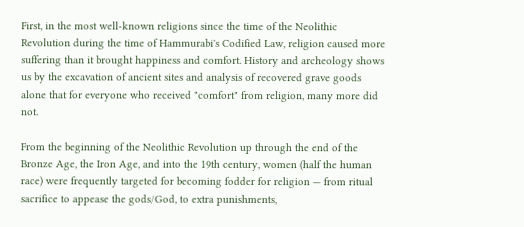First, in the most well-known religions since the time of the Neolithic Revolution during the time of Hammurabi's Codified Law, religion caused more suffering than it brought happiness and comfort. History and archeology shows us by the excavation of ancient sites and analysis of recovered grave goods alone that for everyone who received "comfort" from religion, many more did not.

From the beginning of the Neolithic Revolution up through the end of the Bronze Age, the Iron Age, and into the 19th century, women (half the human race) were frequently targeted for becoming fodder for religion — from ritual sacrifice to appease the gods/God, to extra punishments,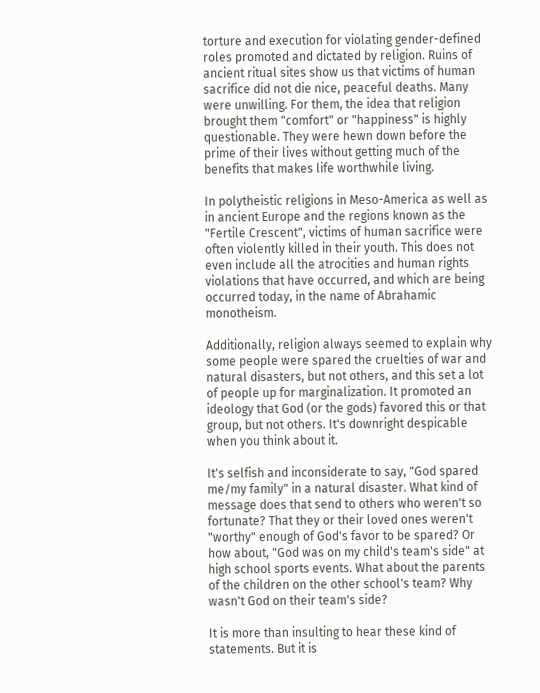torture and execution for violating gender-defined roles promoted and dictated by religion. Ruins of ancient ritual sites show us that victims of human sacrifice did not die nice, peaceful deaths. Many were unwilling. For them, the idea that religion brought them "comfort" or "happiness" is highly questionable. They were hewn down before the prime of their lives without getting much of the benefits that makes life worthwhile living.

In polytheistic religions in Meso-America as well as in ancient Europe and the regions known as the "Fertile Crescent", victims of human sacrifice were often violently killed in their youth. This does not even include all the atrocities and human rights violations that have occurred, and which are being occurred today, in the name of Abrahamic monotheism.

Additionally, religion always seemed to explain why some people were spared the cruelties of war and natural disasters, but not others, and this set a lot of people up for marginalization. It promoted an ideology that God (or the gods) favored this or that group, but not others. It's downright despicable when you think about it.

It's selfish and inconsiderate to say, "God spared me/my family" in a natural disaster. What kind of message does that send to others who weren't so fortunate? That they or their loved ones weren't "worthy" enough of God's favor to be spared? Or how about, "God was on my child's team's side" at high school sports events. What about the parents of the children on the other school's team? Why wasn't God on their team's side?

It is more than insulting to hear these kind of statements. But it is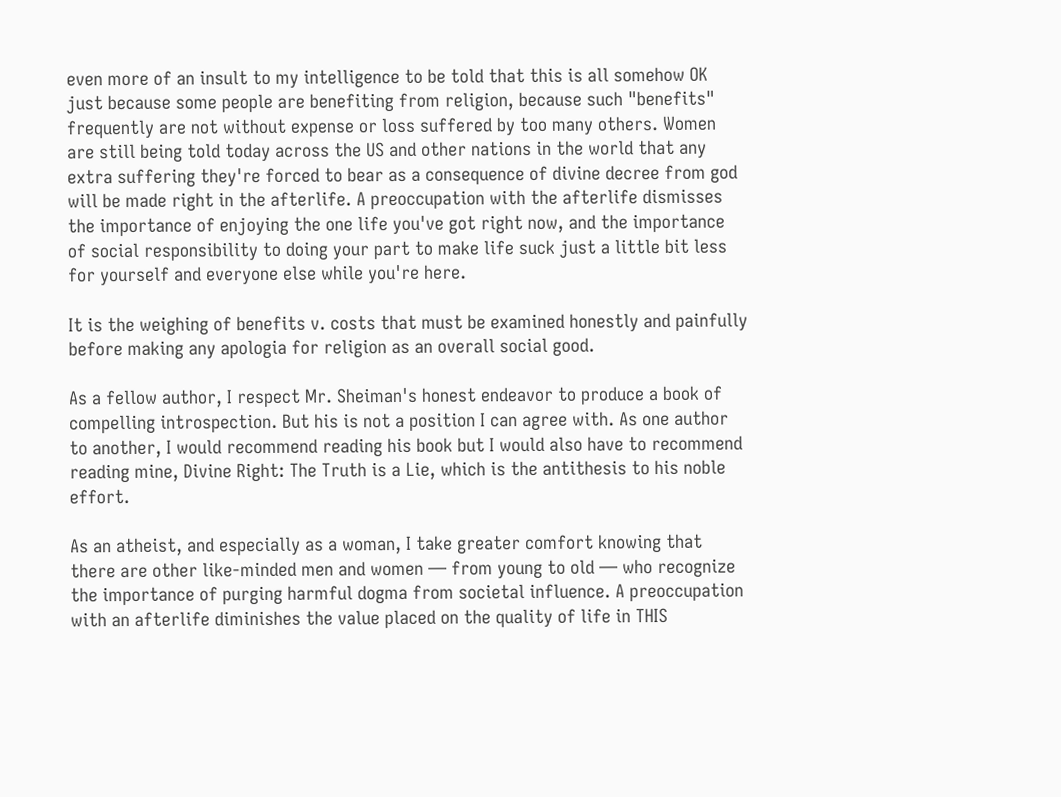even more of an insult to my intelligence to be told that this is all somehow OK just because some people are benefiting from religion, because such "benefits" frequently are not without expense or loss suffered by too many others. Women are still being told today across the US and other nations in the world that any extra suffering they're forced to bear as a consequence of divine decree from god will be made right in the afterlife. A preoccupation with the afterlife dismisses the importance of enjoying the one life you've got right now, and the importance of social responsibility to doing your part to make life suck just a little bit less for yourself and everyone else while you're here.

It is the weighing of benefits v. costs that must be examined honestly and painfully before making any apologia for religion as an overall social good.

As a fellow author, I respect Mr. Sheiman's honest endeavor to produce a book of compelling introspection. But his is not a position I can agree with. As one author to another, I would recommend reading his book but I would also have to recommend reading mine, Divine Right: The Truth is a Lie, which is the antithesis to his noble effort.

As an atheist, and especially as a woman, I take greater comfort knowing that there are other like-minded men and women — from young to old — who recognize the importance of purging harmful dogma from societal influence. A preoccupation with an afterlife diminishes the value placed on the quality of life in THIS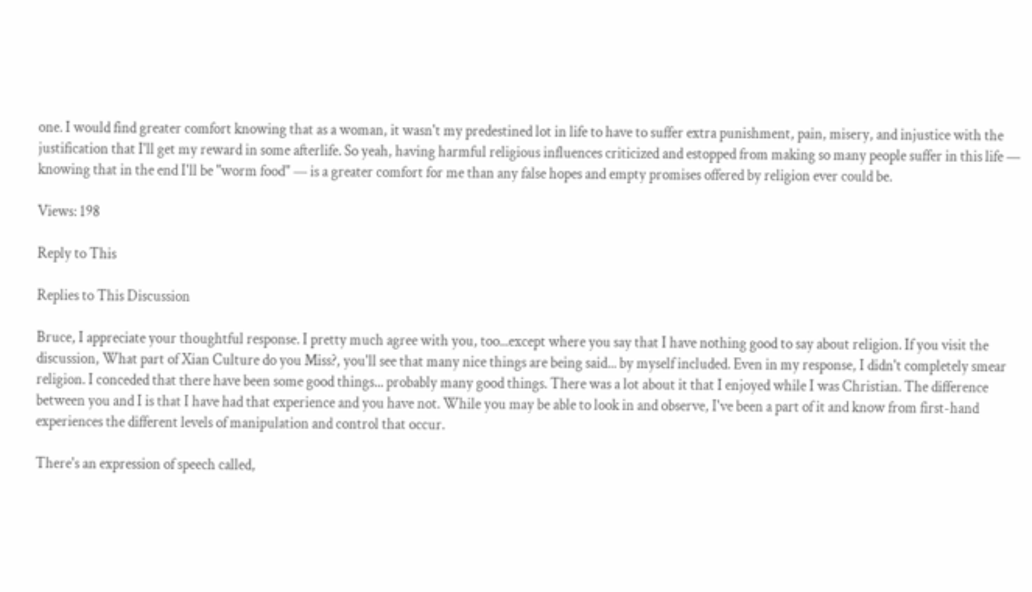one. I would find greater comfort knowing that as a woman, it wasn't my predestined lot in life to have to suffer extra punishment, pain, misery, and injustice with the justification that I'll get my reward in some afterlife. So yeah, having harmful religious influences criticized and estopped from making so many people suffer in this life — knowing that in the end I'll be "worm food" — is a greater comfort for me than any false hopes and empty promises offered by religion ever could be.

Views: 198

Reply to This

Replies to This Discussion

Bruce, I appreciate your thoughtful response. I pretty much agree with you, too...except where you say that I have nothing good to say about religion. If you visit the discussion, What part of Xian Culture do you Miss?, you'll see that many nice things are being said... by myself included. Even in my response, I didn't completely smear religion. I conceded that there have been some good things... probably many good things. There was a lot about it that I enjoyed while I was Christian. The difference between you and I is that I have had that experience and you have not. While you may be able to look in and observe, I've been a part of it and know from first-hand experiences the different levels of manipulation and control that occur.

There's an expression of speech called,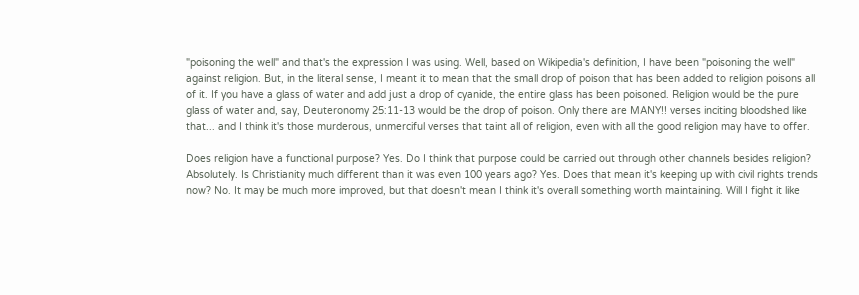"poisoning the well" and that's the expression I was using. Well, based on Wikipedia's definition, I have been "poisoning the well" against religion. But, in the literal sense, I meant it to mean that the small drop of poison that has been added to religion poisons all of it. If you have a glass of water and add just a drop of cyanide, the entire glass has been poisoned. Religion would be the pure glass of water and, say, Deuteronomy 25:11-13 would be the drop of poison. Only there are MANY!! verses inciting bloodshed like that... and I think it's those murderous, unmerciful verses that taint all of religion, even with all the good religion may have to offer.

Does religion have a functional purpose? Yes. Do I think that purpose could be carried out through other channels besides religion? Absolutely. Is Christianity much different than it was even 100 years ago? Yes. Does that mean it's keeping up with civil rights trends now? No. It may be much more improved, but that doesn't mean I think it's overall something worth maintaining. Will I fight it like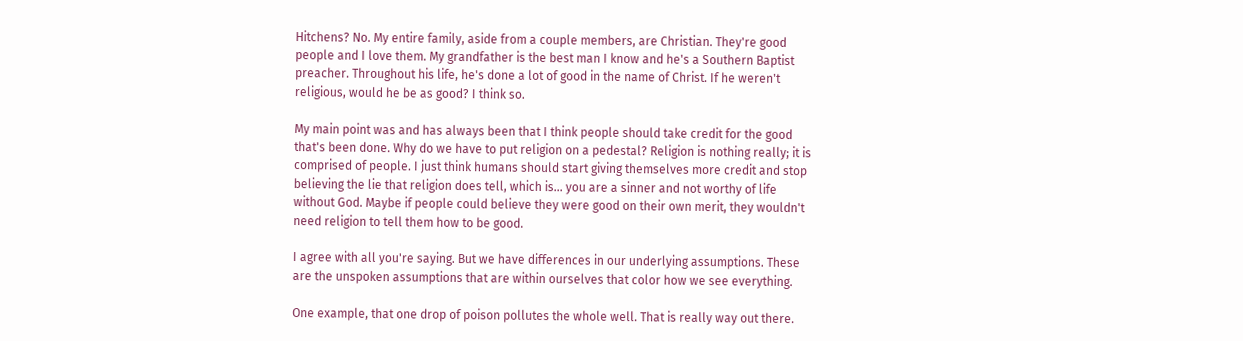Hitchens? No. My entire family, aside from a couple members, are Christian. They're good people and I love them. My grandfather is the best man I know and he's a Southern Baptist preacher. Throughout his life, he's done a lot of good in the name of Christ. If he weren't religious, would he be as good? I think so.

My main point was and has always been that I think people should take credit for the good that's been done. Why do we have to put religion on a pedestal? Religion is nothing really; it is comprised of people. I just think humans should start giving themselves more credit and stop believing the lie that religion does tell, which is... you are a sinner and not worthy of life without God. Maybe if people could believe they were good on their own merit, they wouldn't need religion to tell them how to be good.

I agree with all you're saying. But we have differences in our underlying assumptions. These are the unspoken assumptions that are within ourselves that color how we see everything.

One example, that one drop of poison pollutes the whole well. That is really way out there.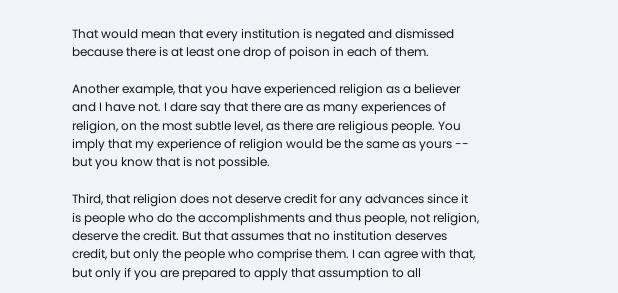That would mean that every institution is negated and dismissed because there is at least one drop of poison in each of them.

Another example, that you have experienced religion as a believer and I have not. I dare say that there are as many experiences of religion, on the most subtle level, as there are religious people. You imply that my experience of religion would be the same as yours -- but you know that is not possible.

Third, that religion does not deserve credit for any advances since it is people who do the accomplishments and thus people, not religion, deserve the credit. But that assumes that no institution deserves credit, but only the people who comprise them. I can agree with that, but only if you are prepared to apply that assumption to all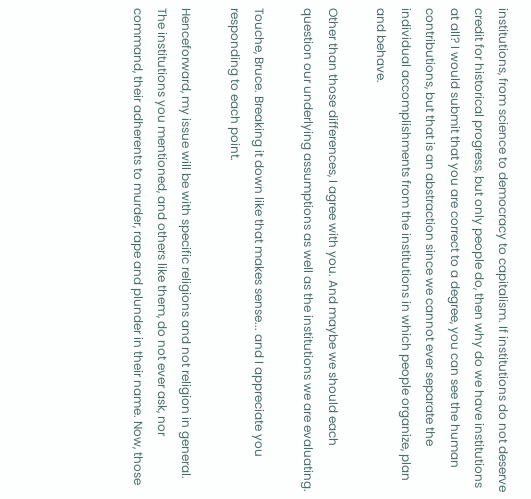institutions, from science to democracy to capitalism. If institutions do not deserve credit for historical progress, but only people do, then why do we have institutions at all? I would submit that you are correct to a degree, you can see the human contributions, but that is an abstraction since we cannot ever separate the individual accomplishments from the institutions in which people organize, plan and behave.

Other than those differences, I agree with you. And maybe we should each question our underlying assumptions as well as the institutions we are evaluating.

Touche, Bruce. Breaking it down like that makes sense... and I appreciate you responding to each point.

Henceforward, my issue will be with specific religions and not religion in general. The institutions you mentioned, and others like them, do not ever ask, nor command, their adherents to murder, rape and plunder in their name. Now, those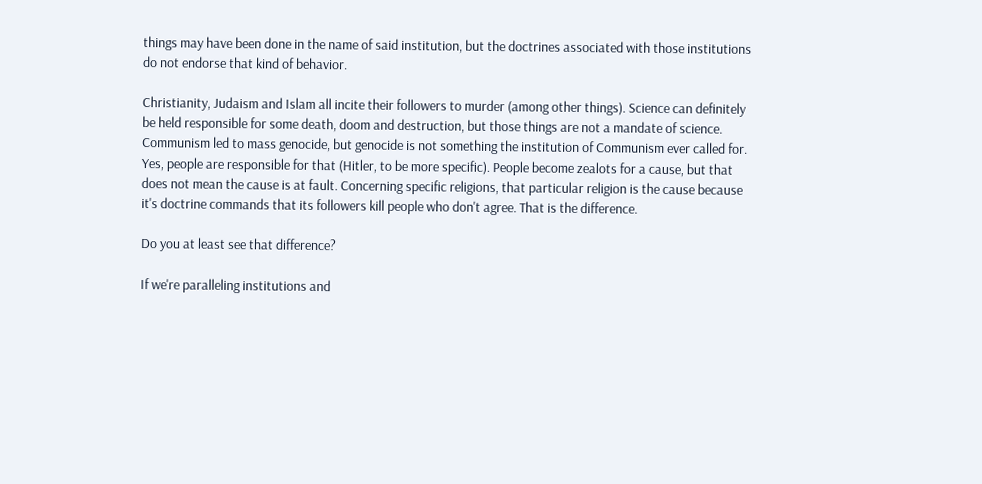things may have been done in the name of said institution, but the doctrines associated with those institutions do not endorse that kind of behavior.

Christianity, Judaism and Islam all incite their followers to murder (among other things). Science can definitely be held responsible for some death, doom and destruction, but those things are not a mandate of science. Communism led to mass genocide, but genocide is not something the institution of Communism ever called for. Yes, people are responsible for that (Hitler, to be more specific). People become zealots for a cause, but that does not mean the cause is at fault. Concerning specific religions, that particular religion is the cause because it's doctrine commands that its followers kill people who don't agree. That is the difference.

Do you at least see that difference?

If we're paralleling institutions and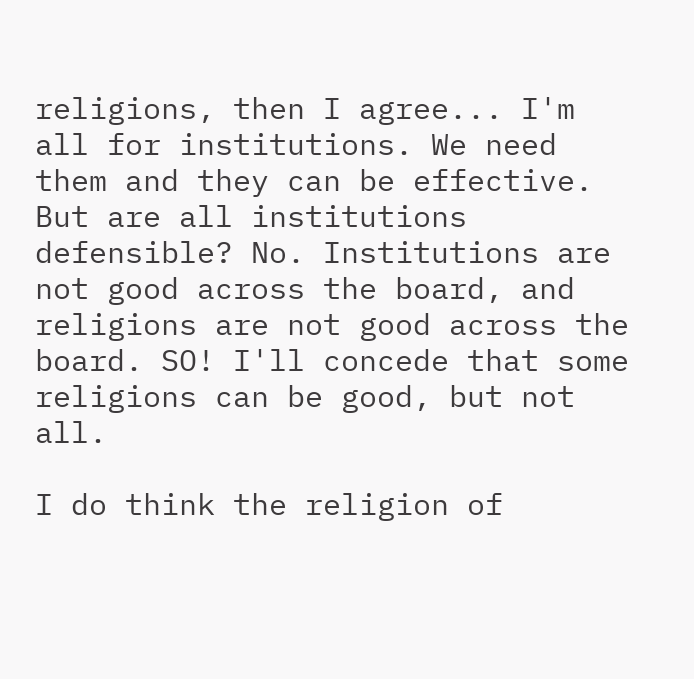religions, then I agree... I'm all for institutions. We need them and they can be effective. But are all institutions defensible? No. Institutions are not good across the board, and religions are not good across the board. SO! I'll concede that some religions can be good, but not all.

I do think the religion of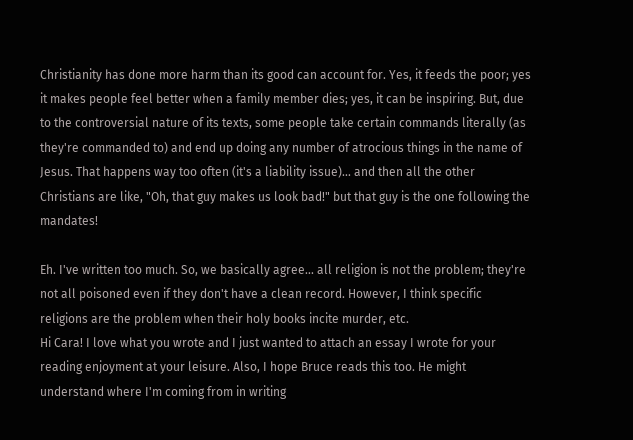Christianity has done more harm than its good can account for. Yes, it feeds the poor; yes it makes people feel better when a family member dies; yes, it can be inspiring. But, due to the controversial nature of its texts, some people take certain commands literally (as they're commanded to) and end up doing any number of atrocious things in the name of Jesus. That happens way too often (it's a liability issue)... and then all the other Christians are like, "Oh, that guy makes us look bad!" but that guy is the one following the mandates!

Eh. I've written too much. So, we basically agree... all religion is not the problem; they're not all poisoned even if they don't have a clean record. However, I think specific religions are the problem when their holy books incite murder, etc.
Hi Cara! I love what you wrote and I just wanted to attach an essay I wrote for your reading enjoyment at your leisure. Also, I hope Bruce reads this too. He might understand where I'm coming from in writing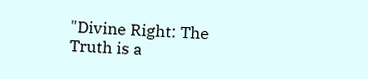"Divine Right: The Truth is a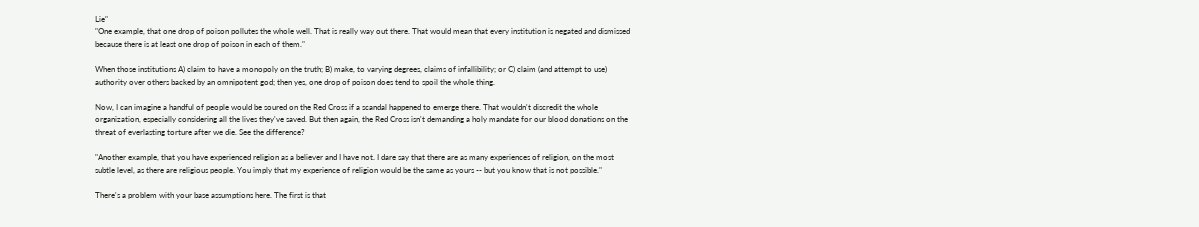Lie"
"One example, that one drop of poison pollutes the whole well. That is really way out there. That would mean that every institution is negated and dismissed because there is at least one drop of poison in each of them."

When those institutions A) claim to have a monopoly on the truth; B) make, to varying degrees, claims of infallibility; or C) claim (and attempt to use) authority over others backed by an omnipotent god; then yes, one drop of poison does tend to spoil the whole thing.

Now, I can imagine a handful of people would be soured on the Red Cross if a scandal happened to emerge there. That wouldn't discredit the whole organization, especially considering all the lives they've saved. But then again, the Red Cross isn't demanding a holy mandate for our blood donations on the threat of everlasting torture after we die. See the difference?

"Another example, that you have experienced religion as a believer and I have not. I dare say that there are as many experiences of religion, on the most subtle level, as there are religious people. You imply that my experience of religion would be the same as yours -- but you know that is not possible."

There's a problem with your base assumptions here. The first is that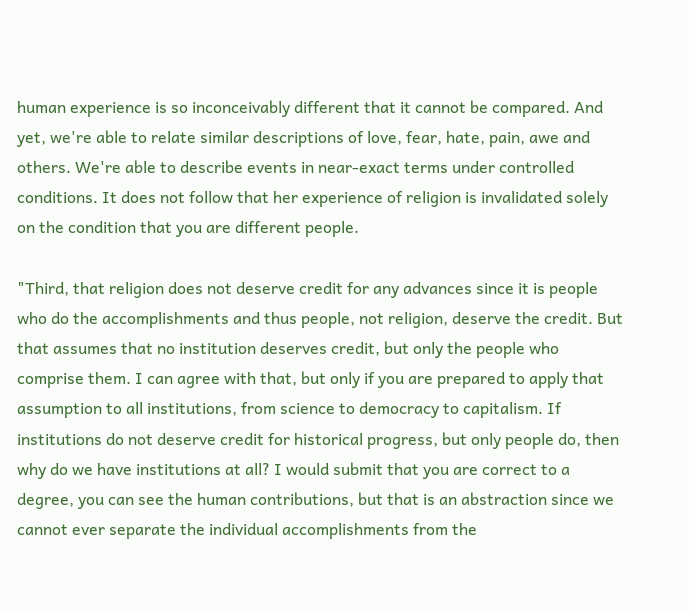human experience is so inconceivably different that it cannot be compared. And yet, we're able to relate similar descriptions of love, fear, hate, pain, awe and others. We're able to describe events in near-exact terms under controlled conditions. It does not follow that her experience of religion is invalidated solely on the condition that you are different people.

"Third, that religion does not deserve credit for any advances since it is people who do the accomplishments and thus people, not religion, deserve the credit. But that assumes that no institution deserves credit, but only the people who comprise them. I can agree with that, but only if you are prepared to apply that assumption to all institutions, from science to democracy to capitalism. If institutions do not deserve credit for historical progress, but only people do, then why do we have institutions at all? I would submit that you are correct to a degree, you can see the human contributions, but that is an abstraction since we cannot ever separate the individual accomplishments from the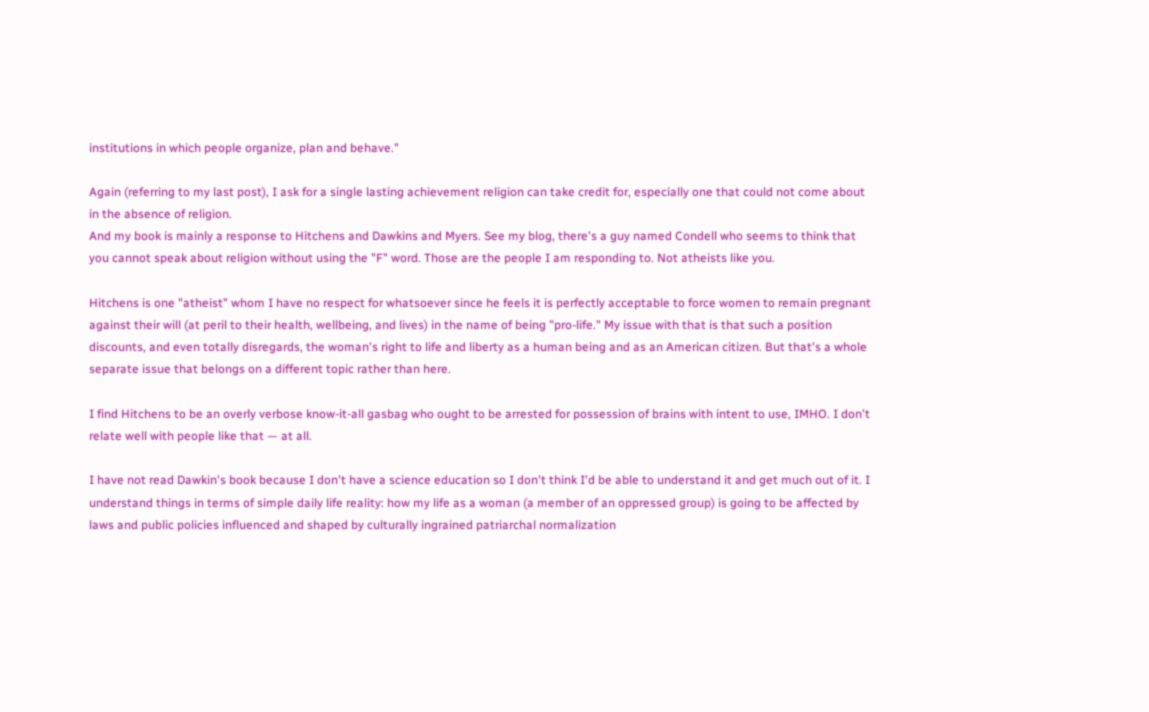institutions in which people organize, plan and behave."

Again (referring to my last post), I ask for a single lasting achievement religion can take credit for, especially one that could not come about in the absence of religion.
And my book is mainly a response to Hitchens and Dawkins and Myers. See my blog, there's a guy named Condell who seems to think that you cannot speak about religion without using the "F" word. Those are the people I am responding to. Not atheists like you.

Hitchens is one "atheist" whom I have no respect for whatsoever since he feels it is perfectly acceptable to force women to remain pregnant against their will (at peril to their health, wellbeing, and lives) in the name of being "pro-life." My issue with that is that such a position discounts, and even totally disregards, the woman's right to life and liberty as a human being and as an American citizen. But that's a whole separate issue that belongs on a different topic rather than here.

I find Hitchens to be an overly verbose know-it-all gasbag who ought to be arrested for possession of brains with intent to use, IMHO. I don't relate well with people like that — at all.

I have not read Dawkin's book because I don't have a science education so I don't think I'd be able to understand it and get much out of it. I understand things in terms of simple daily life reality: how my life as a woman (a member of an oppressed group) is going to be affected by laws and public policies influenced and shaped by culturally ingrained patriarchal normalization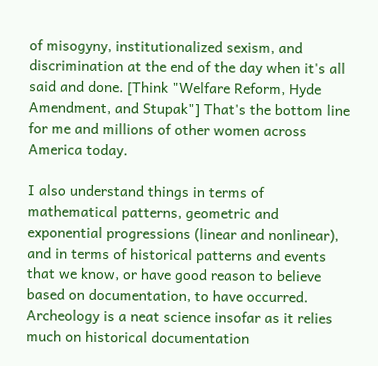of misogyny, institutionalized sexism, and discrimination at the end of the day when it's all said and done. [Think "Welfare Reform, Hyde Amendment, and Stupak"] That's the bottom line for me and millions of other women across America today.

I also understand things in terms of mathematical patterns, geometric and exponential progressions (linear and nonlinear), and in terms of historical patterns and events that we know, or have good reason to believe based on documentation, to have occurred. Archeology is a neat science insofar as it relies much on historical documentation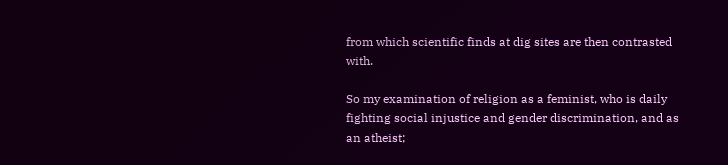from which scientific finds at dig sites are then contrasted with.

So my examination of religion as a feminist, who is daily fighting social injustice and gender discrimination, and as an atheist;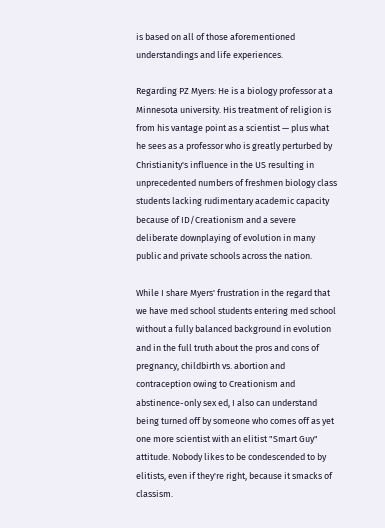is based on all of those aforementioned understandings and life experiences.

Regarding PZ Myers: He is a biology professor at a Minnesota university. His treatment of religion is from his vantage point as a scientist — plus what he sees as a professor who is greatly perturbed by Christianity's influence in the US resulting in unprecedented numbers of freshmen biology class students lacking rudimentary academic capacity because of ID/Creationism and a severe deliberate downplaying of evolution in many public and private schools across the nation.

While I share Myers' frustration in the regard that we have med school students entering med school without a fully balanced background in evolution and in the full truth about the pros and cons of pregnancy, childbirth vs. abortion and contraception owing to Creationism and abstinence-only sex ed, I also can understand being turned off by someone who comes off as yet one more scientist with an elitist "Smart Guy" attitude. Nobody likes to be condescended to by elitists, even if they're right, because it smacks of classism.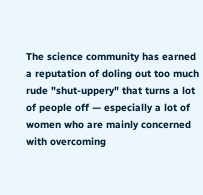The science community has earned a reputation of doling out too much rude "shut-uppery" that turns a lot of people off — especially a lot of women who are mainly concerned with overcoming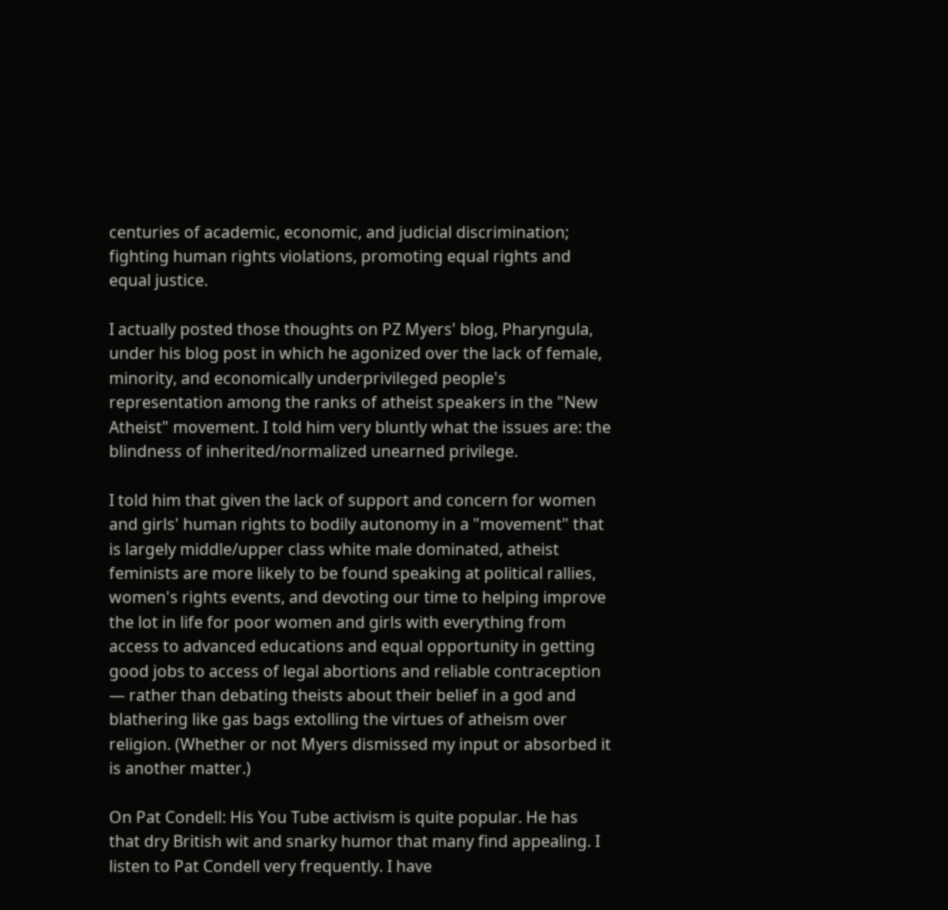centuries of academic, economic, and judicial discrimination; fighting human rights violations, promoting equal rights and equal justice.

I actually posted those thoughts on PZ Myers' blog, Pharyngula, under his blog post in which he agonized over the lack of female, minority, and economically underprivileged people's representation among the ranks of atheist speakers in the "New Atheist" movement. I told him very bluntly what the issues are: the blindness of inherited/normalized unearned privilege.

I told him that given the lack of support and concern for women and girls' human rights to bodily autonomy in a "movement" that is largely middle/upper class white male dominated, atheist feminists are more likely to be found speaking at political rallies, women's rights events, and devoting our time to helping improve the lot in life for poor women and girls with everything from access to advanced educations and equal opportunity in getting good jobs to access of legal abortions and reliable contraception — rather than debating theists about their belief in a god and blathering like gas bags extolling the virtues of atheism over religion. (Whether or not Myers dismissed my input or absorbed it is another matter.)

On Pat Condell: His You Tube activism is quite popular. He has that dry British wit and snarky humor that many find appealing. I listen to Pat Condell very frequently. I have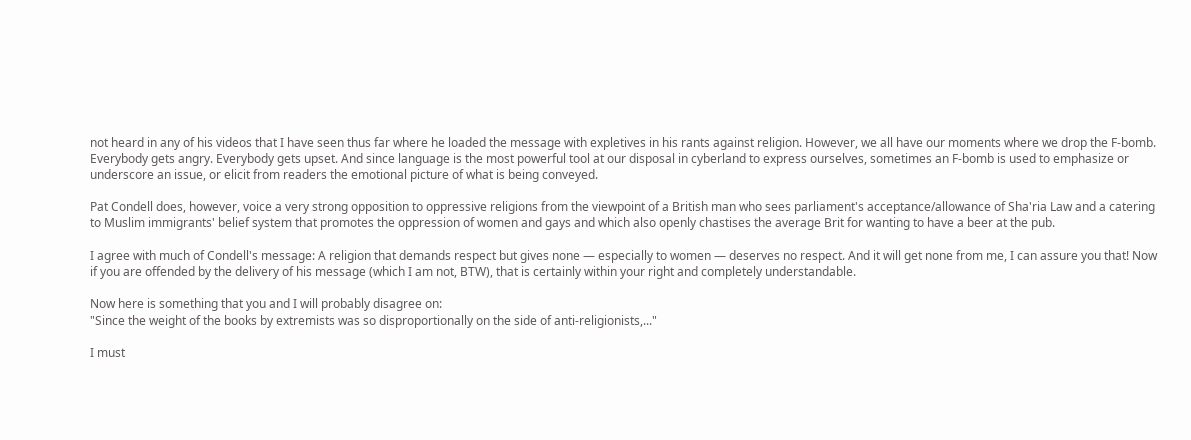not heard in any of his videos that I have seen thus far where he loaded the message with expletives in his rants against religion. However, we all have our moments where we drop the F-bomb. Everybody gets angry. Everybody gets upset. And since language is the most powerful tool at our disposal in cyberland to express ourselves, sometimes an F-bomb is used to emphasize or underscore an issue, or elicit from readers the emotional picture of what is being conveyed.

Pat Condell does, however, voice a very strong opposition to oppressive religions from the viewpoint of a British man who sees parliament's acceptance/allowance of Sha'ria Law and a catering to Muslim immigrants' belief system that promotes the oppression of women and gays and which also openly chastises the average Brit for wanting to have a beer at the pub.

I agree with much of Condell's message: A religion that demands respect but gives none — especially to women — deserves no respect. And it will get none from me, I can assure you that! Now if you are offended by the delivery of his message (which I am not, BTW), that is certainly within your right and completely understandable.

Now here is something that you and I will probably disagree on:
"Since the weight of the books by extremists was so disproportionally on the side of anti-religionists,..."

I must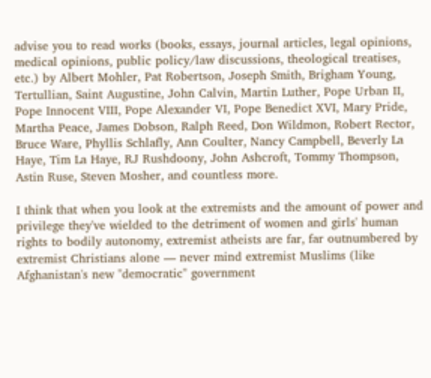advise you to read works (books, essays, journal articles, legal opinions, medical opinions, public policy/law discussions, theological treatises, etc.) by Albert Mohler, Pat Robertson, Joseph Smith, Brigham Young, Tertullian, Saint Augustine, John Calvin, Martin Luther, Pope Urban II, Pope Innocent VIII, Pope Alexander VI, Pope Benedict XVI, Mary Pride, Martha Peace, James Dobson, Ralph Reed, Don Wildmon, Robert Rector, Bruce Ware, Phyllis Schlafly, Ann Coulter, Nancy Campbell, Beverly La Haye, Tim La Haye, RJ Rushdoony, John Ashcroft, Tommy Thompson, Astin Ruse, Steven Mosher, and countless more.

I think that when you look at the extremists and the amount of power and privilege they've wielded to the detriment of women and girls' human rights to bodily autonomy, extremist atheists are far, far outnumbered by extremist Christians alone — never mind extremist Muslims (like Afghanistan's new "democratic" government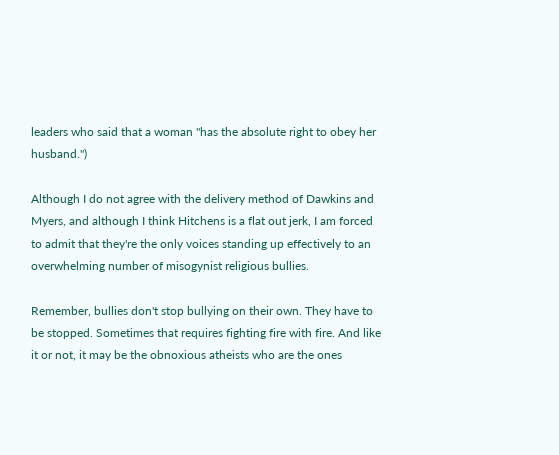leaders who said that a woman "has the absolute right to obey her husband.")

Although I do not agree with the delivery method of Dawkins and Myers, and although I think Hitchens is a flat out jerk, I am forced to admit that they're the only voices standing up effectively to an overwhelming number of misogynist religious bullies.

Remember, bullies don't stop bullying on their own. They have to be stopped. Sometimes that requires fighting fire with fire. And like it or not, it may be the obnoxious atheists who are the ones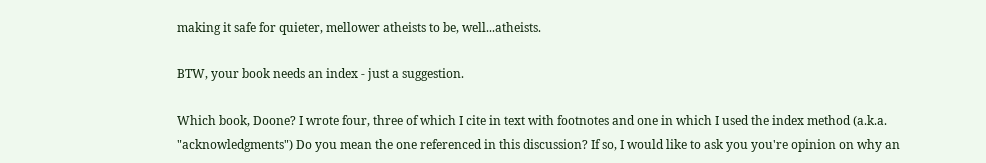making it safe for quieter, mellower atheists to be, well...atheists.

BTW, your book needs an index - just a suggestion.

Which book, Doone? I wrote four, three of which I cite in text with footnotes and one in which I used the index method (a.k.a. "acknowledgments") Do you mean the one referenced in this discussion? If so, I would like to ask you you're opinion on why an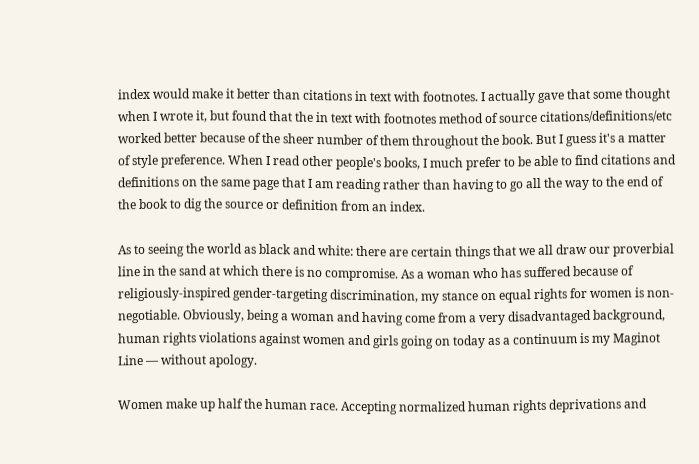index would make it better than citations in text with footnotes. I actually gave that some thought when I wrote it, but found that the in text with footnotes method of source citations/definitions/etc worked better because of the sheer number of them throughout the book. But I guess it's a matter of style preference. When I read other people's books, I much prefer to be able to find citations and definitions on the same page that I am reading rather than having to go all the way to the end of the book to dig the source or definition from an index.

As to seeing the world as black and white: there are certain things that we all draw our proverbial line in the sand at which there is no compromise. As a woman who has suffered because of religiously-inspired gender-targeting discrimination, my stance on equal rights for women is non-negotiable. Obviously, being a woman and having come from a very disadvantaged background, human rights violations against women and girls going on today as a continuum is my Maginot Line — without apology.

Women make up half the human race. Accepting normalized human rights deprivations and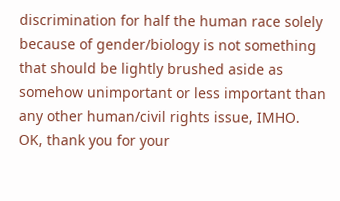discrimination for half the human race solely because of gender/biology is not something that should be lightly brushed aside as somehow unimportant or less important than any other human/civil rights issue, IMHO.
OK, thank you for your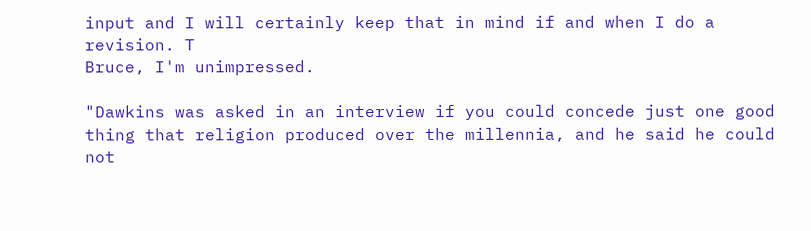input and I will certainly keep that in mind if and when I do a revision. T
Bruce, I'm unimpressed.

"Dawkins was asked in an interview if you could concede just one good thing that religion produced over the millennia, and he said he could not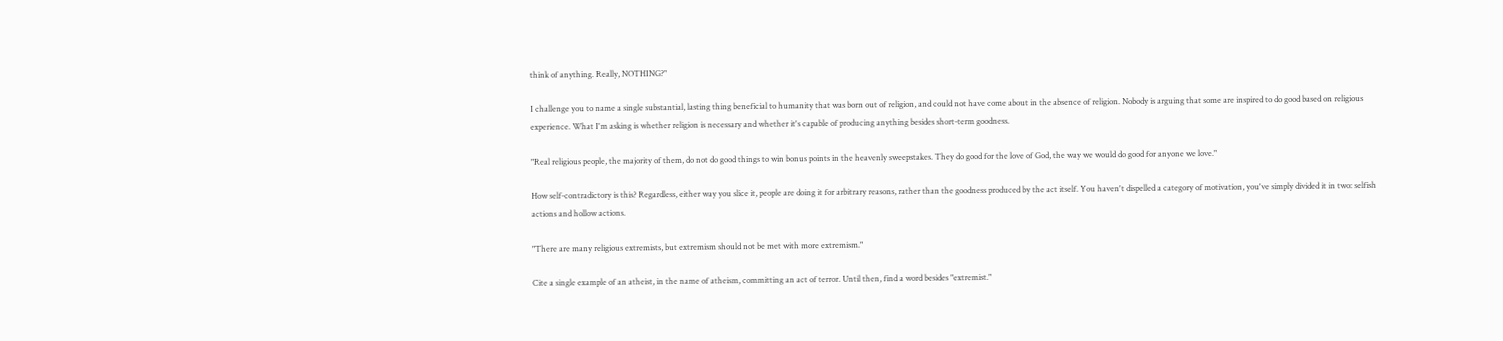think of anything. Really, NOTHING?"

I challenge you to name a single substantial, lasting thing beneficial to humanity that was born out of religion, and could not have come about in the absence of religion. Nobody is arguing that some are inspired to do good based on religious experience. What I'm asking is whether religion is necessary and whether it's capable of producing anything besides short-term goodness.

"Real religious people, the majority of them, do not do good things to win bonus points in the heavenly sweepstakes. They do good for the love of God, the way we would do good for anyone we love."

How self-contradictory is this? Regardless, either way you slice it, people are doing it for arbitrary reasons, rather than the goodness produced by the act itself. You haven't dispelled a category of motivation, you've simply divided it in two: selfish actions and hollow actions.

"There are many religious extremists, but extremism should not be met with more extremism."

Cite a single example of an atheist, in the name of atheism, committing an act of terror. Until then, find a word besides "extremist."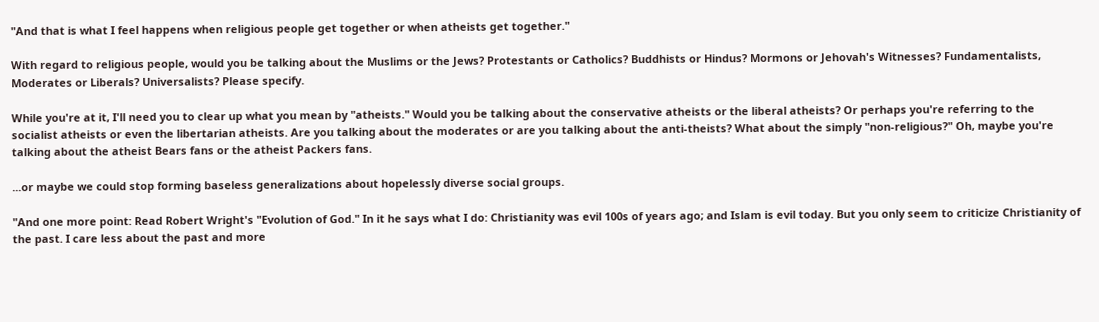"And that is what I feel happens when religious people get together or when atheists get together."

With regard to religious people, would you be talking about the Muslims or the Jews? Protestants or Catholics? Buddhists or Hindus? Mormons or Jehovah's Witnesses? Fundamentalists, Moderates or Liberals? Universalists? Please specify.

While you're at it, I'll need you to clear up what you mean by "atheists." Would you be talking about the conservative atheists or the liberal atheists? Or perhaps you're referring to the socialist atheists or even the libertarian atheists. Are you talking about the moderates or are you talking about the anti-theists? What about the simply "non-religious?" Oh, maybe you're talking about the atheist Bears fans or the atheist Packers fans.

...or maybe we could stop forming baseless generalizations about hopelessly diverse social groups.

"And one more point: Read Robert Wright's "Evolution of God." In it he says what I do: Christianity was evil 100s of years ago; and Islam is evil today. But you only seem to criticize Christianity of the past. I care less about the past and more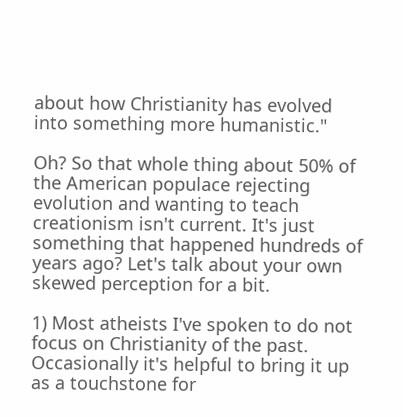about how Christianity has evolved into something more humanistic."

Oh? So that whole thing about 50% of the American populace rejecting evolution and wanting to teach creationism isn't current. It's just something that happened hundreds of years ago? Let's talk about your own skewed perception for a bit.

1) Most atheists I've spoken to do not focus on Christianity of the past. Occasionally it's helpful to bring it up as a touchstone for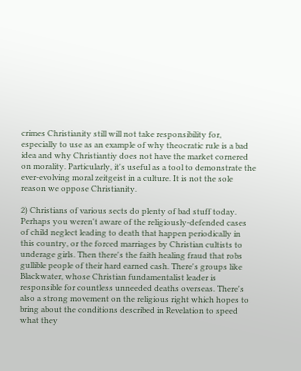crimes Christianity still will not take responsibility for, especially to use as an example of why theocratic rule is a bad idea and why Christiantiy does not have the market cornered on morality. Particularly, it's useful as a tool to demonstrate the ever-evolving moral zeitgeist in a culture. It is not the sole reason we oppose Christianity.

2) Christians of various sects do plenty of bad stuff today. Perhaps you weren't aware of the religiously-defended cases of child neglect leading to death that happen periodically in this country, or the forced marriages by Christian cultists to underage girls. Then there's the faith healing fraud that robs gullible people of their hard earned cash. There's groups like Blackwater, whose Christian fundamentalist leader is responsible for countless unneeded deaths overseas. There's also a strong movement on the religious right which hopes to bring about the conditions described in Revelation to speed what they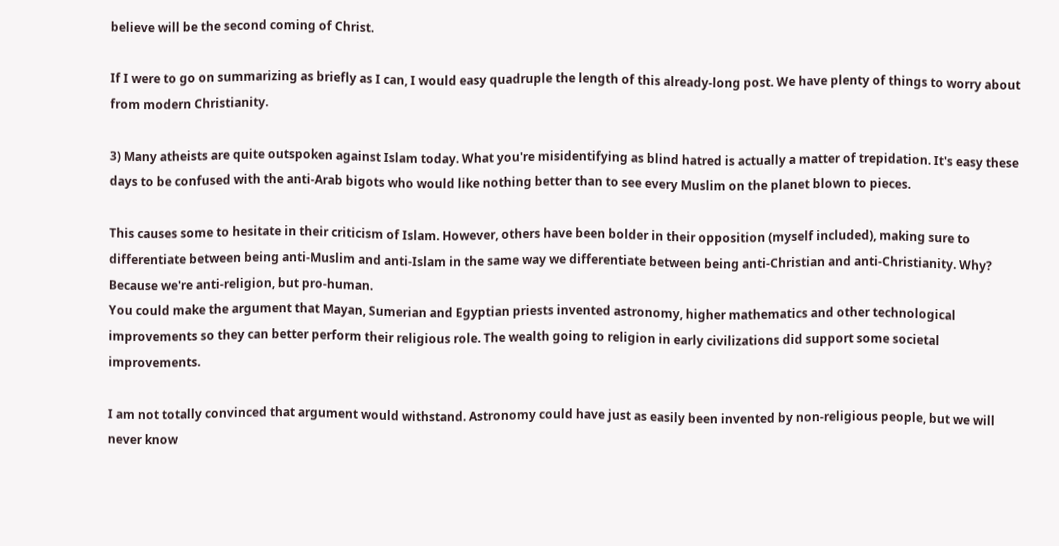believe will be the second coming of Christ.

If I were to go on summarizing as briefly as I can, I would easy quadruple the length of this already-long post. We have plenty of things to worry about from modern Christianity.

3) Many atheists are quite outspoken against Islam today. What you're misidentifying as blind hatred is actually a matter of trepidation. It's easy these days to be confused with the anti-Arab bigots who would like nothing better than to see every Muslim on the planet blown to pieces.

This causes some to hesitate in their criticism of Islam. However, others have been bolder in their opposition (myself included), making sure to differentiate between being anti-Muslim and anti-Islam in the same way we differentiate between being anti-Christian and anti-Christianity. Why? Because we're anti-religion, but pro-human.
You could make the argument that Mayan, Sumerian and Egyptian priests invented astronomy, higher mathematics and other technological improvements so they can better perform their religious role. The wealth going to religion in early civilizations did support some societal improvements.

I am not totally convinced that argument would withstand. Astronomy could have just as easily been invented by non-religious people, but we will never know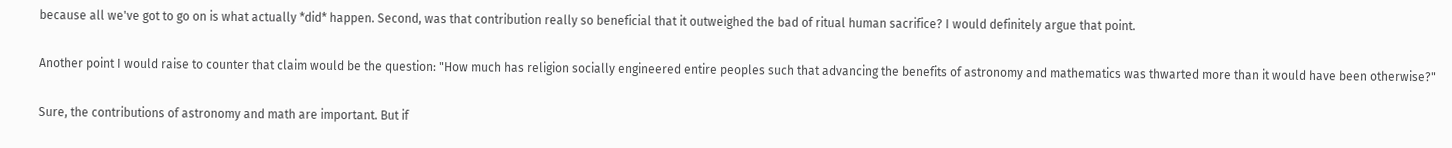because all we've got to go on is what actually *did* happen. Second, was that contribution really so beneficial that it outweighed the bad of ritual human sacrifice? I would definitely argue that point.

Another point I would raise to counter that claim would be the question: "How much has religion socially engineered entire peoples such that advancing the benefits of astronomy and mathematics was thwarted more than it would have been otherwise?"

Sure, the contributions of astronomy and math are important. But if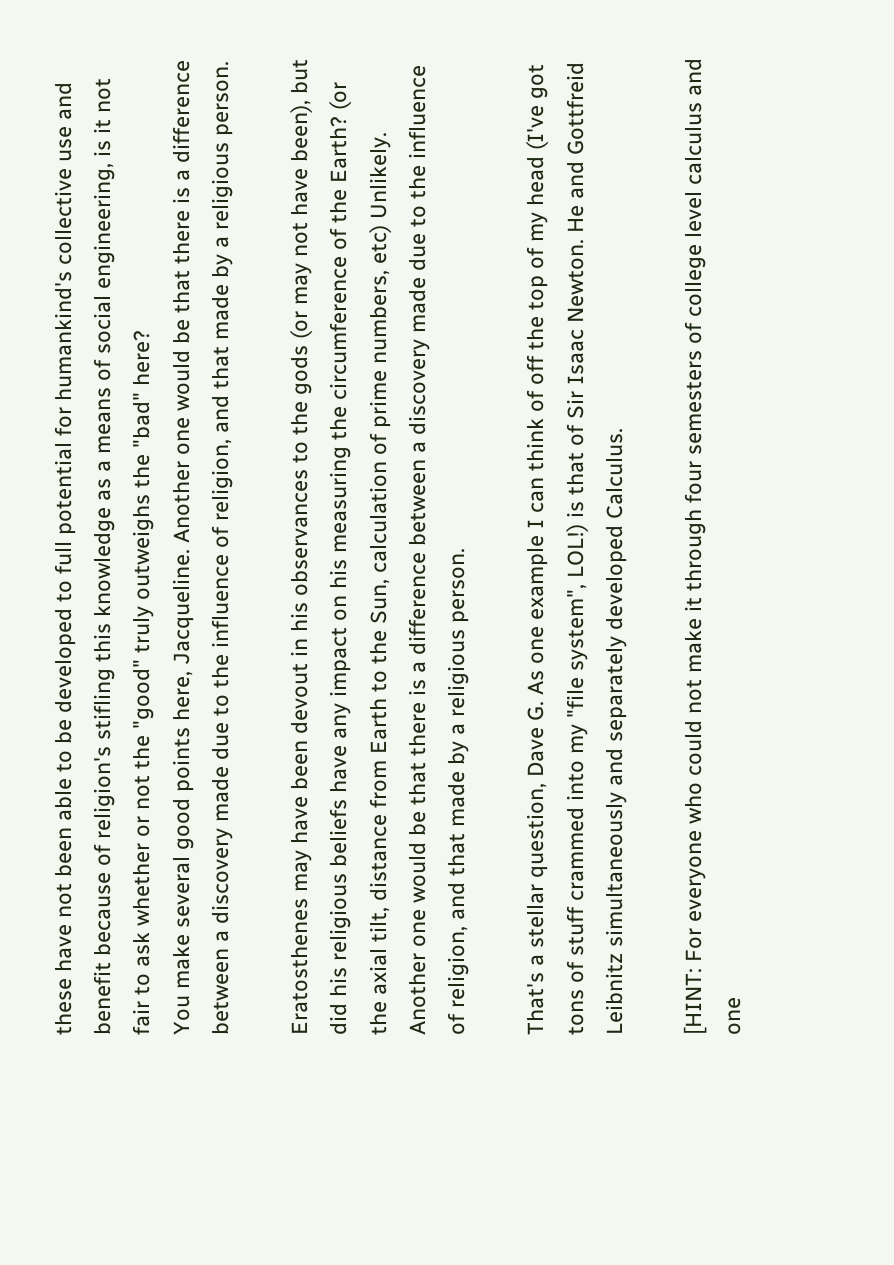these have not been able to be developed to full potential for humankind's collective use and benefit because of religion's stifling this knowledge as a means of social engineering, is it not fair to ask whether or not the "good" truly outweighs the "bad" here?
You make several good points here, Jacqueline. Another one would be that there is a difference between a discovery made due to the influence of religion, and that made by a religious person.

Eratosthenes may have been devout in his observances to the gods (or may not have been), but did his religious beliefs have any impact on his measuring the circumference of the Earth? (or the axial tilt, distance from Earth to the Sun, calculation of prime numbers, etc) Unlikely.
Another one would be that there is a difference between a discovery made due to the influence of religion, and that made by a religious person.

That's a stellar question, Dave G. As one example I can think of off the top of my head (I've got tons of stuff crammed into my "file system", LOL!) is that of Sir Isaac Newton. He and Gottfreid Leibnitz simultaneously and separately developed Calculus.

[HINT: For everyone who could not make it through four semesters of college level calculus and one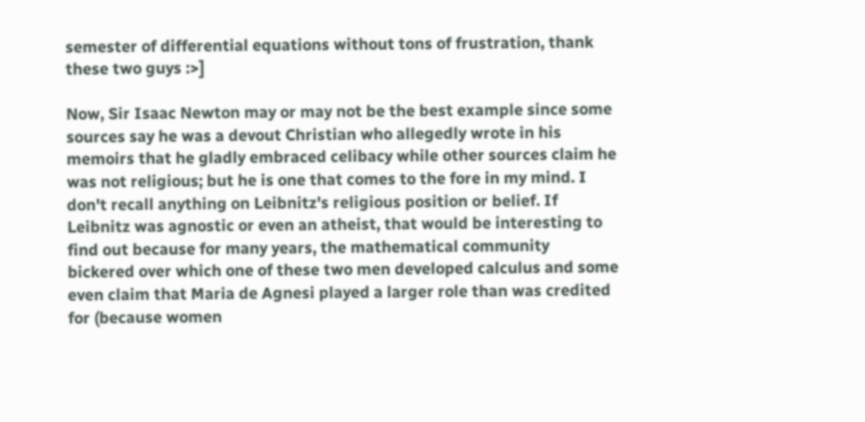semester of differential equations without tons of frustration, thank these two guys :>]

Now, Sir Isaac Newton may or may not be the best example since some sources say he was a devout Christian who allegedly wrote in his memoirs that he gladly embraced celibacy while other sources claim he was not religious; but he is one that comes to the fore in my mind. I don't recall anything on Leibnitz's religious position or belief. If Leibnitz was agnostic or even an atheist, that would be interesting to find out because for many years, the mathematical community bickered over which one of these two men developed calculus and some even claim that Maria de Agnesi played a larger role than was credited for (because women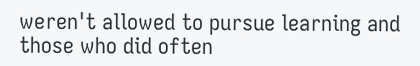weren't allowed to pursue learning and those who did often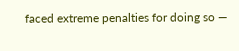faced extreme penalties for doing so —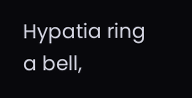Hypatia ring a bell,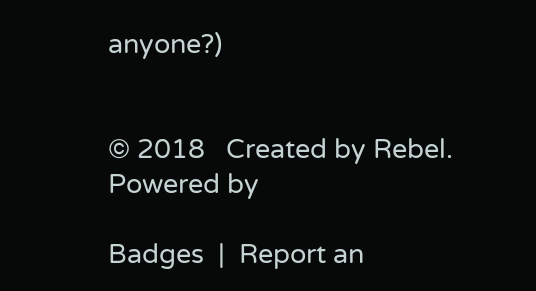anyone?)


© 2018   Created by Rebel.   Powered by

Badges  |  Report an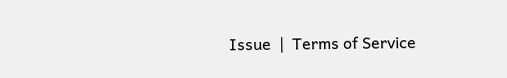Issue  |  Terms of Service